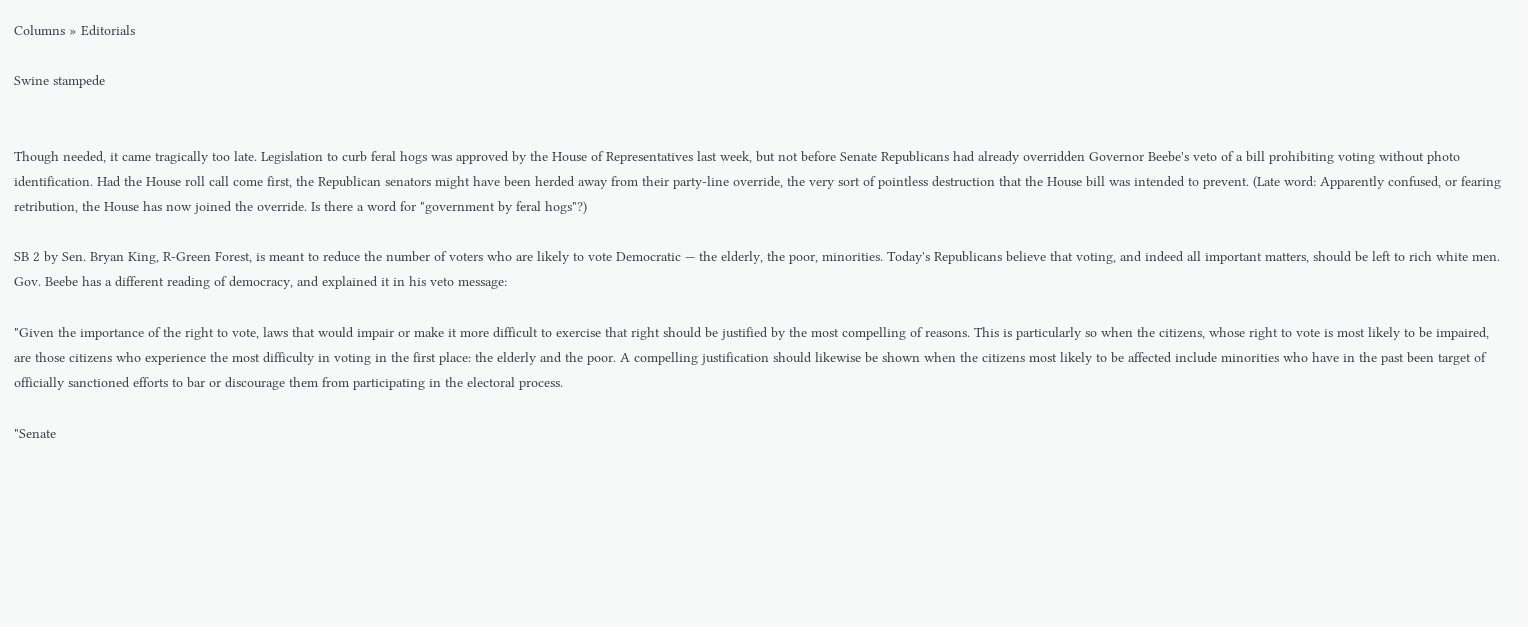Columns » Editorials

Swine stampede


Though needed, it came tragically too late. Legislation to curb feral hogs was approved by the House of Representatives last week, but not before Senate Republicans had already overridden Governor Beebe's veto of a bill prohibiting voting without photo identification. Had the House roll call come first, the Republican senators might have been herded away from their party-line override, the very sort of pointless destruction that the House bill was intended to prevent. (Late word: Apparently confused, or fearing retribution, the House has now joined the override. Is there a word for "government by feral hogs"?)

SB 2 by Sen. Bryan King, R-Green Forest, is meant to reduce the number of voters who are likely to vote Democratic — the elderly, the poor, minorities. Today's Republicans believe that voting, and indeed all important matters, should be left to rich white men. Gov. Beebe has a different reading of democracy, and explained it in his veto message:

"Given the importance of the right to vote, laws that would impair or make it more difficult to exercise that right should be justified by the most compelling of reasons. This is particularly so when the citizens, whose right to vote is most likely to be impaired, are those citizens who experience the most difficulty in voting in the first place: the elderly and the poor. A compelling justification should likewise be shown when the citizens most likely to be affected include minorities who have in the past been target of officially sanctioned efforts to bar or discourage them from participating in the electoral process.

"Senate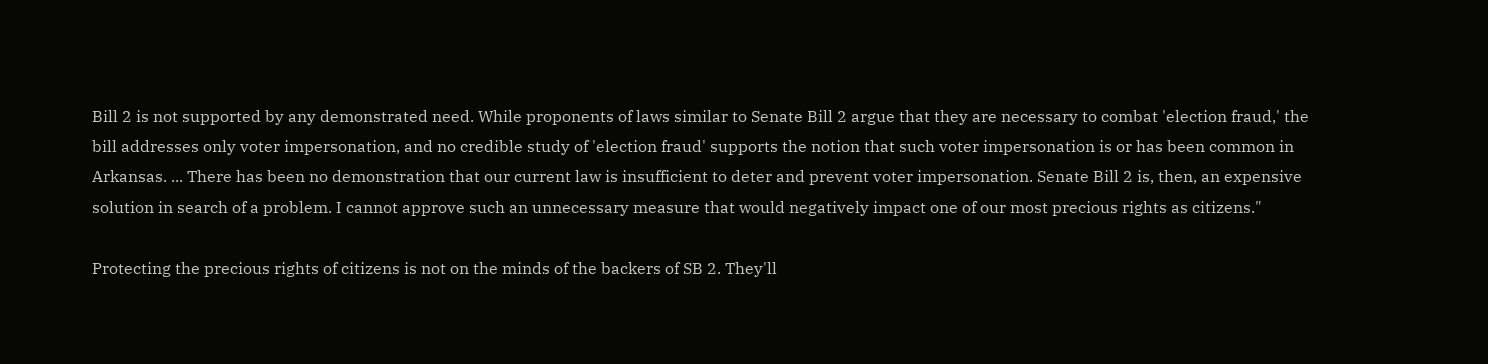Bill 2 is not supported by any demonstrated need. While proponents of laws similar to Senate Bill 2 argue that they are necessary to combat 'election fraud,' the bill addresses only voter impersonation, and no credible study of 'election fraud' supports the notion that such voter impersonation is or has been common in Arkansas. ... There has been no demonstration that our current law is insufficient to deter and prevent voter impersonation. Senate Bill 2 is, then, an expensive solution in search of a problem. I cannot approve such an unnecessary measure that would negatively impact one of our most precious rights as citizens."

Protecting the precious rights of citizens is not on the minds of the backers of SB 2. They'll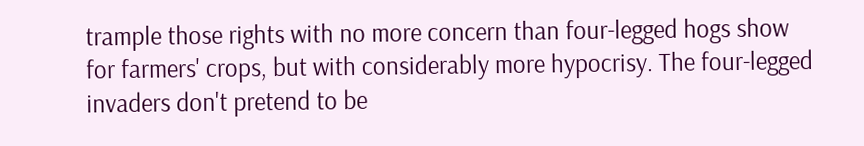trample those rights with no more concern than four-legged hogs show for farmers' crops, but with considerably more hypocrisy. The four-legged invaders don't pretend to be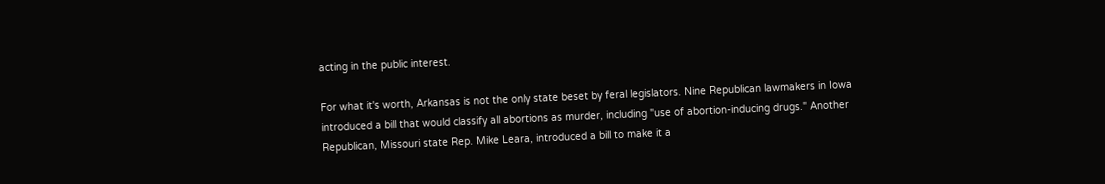acting in the public interest.

For what it's worth, Arkansas is not the only state beset by feral legislators. Nine Republican lawmakers in Iowa introduced a bill that would classify all abortions as murder, including "use of abortion-inducing drugs." Another Republican, Missouri state Rep. Mike Leara, introduced a bill to make it a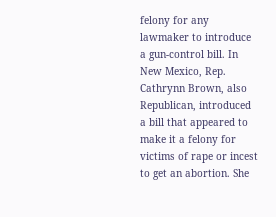felony for any lawmaker to introduce a gun-control bill. In New Mexico, Rep. Cathrynn Brown, also Republican, introduced a bill that appeared to make it a felony for victims of rape or incest to get an abortion. She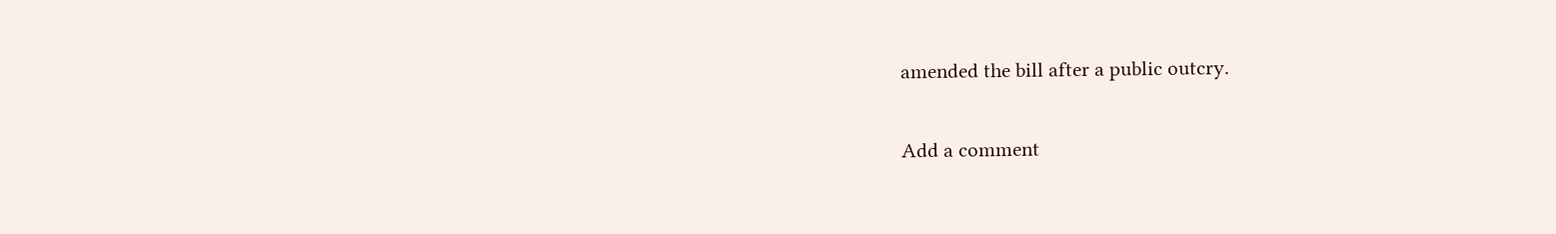amended the bill after a public outcry.

Add a comment